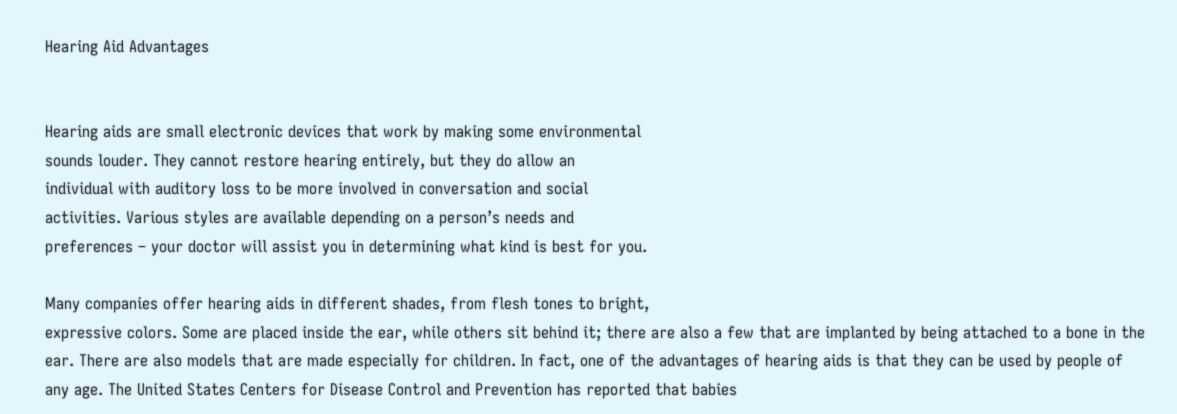Hearing Aid Advantages


Hearing aids are small electronic devices that work by making some environmental
sounds louder. They cannot restore hearing entirely, but they do allow an
individual with auditory loss to be more involved in conversation and social
activities. Various styles are available depending on a person’s needs and
preferences – your doctor will assist you in determining what kind is best for you.

Many companies offer hearing aids in different shades, from flesh tones to bright,
expressive colors. Some are placed inside the ear, while others sit behind it; there are also a few that are implanted by being attached to a bone in the ear. There are also models that are made especially for children. In fact, one of the advantages of hearing aids is that they can be used by people of any age. The United States Centers for Disease Control and Prevention has reported that babies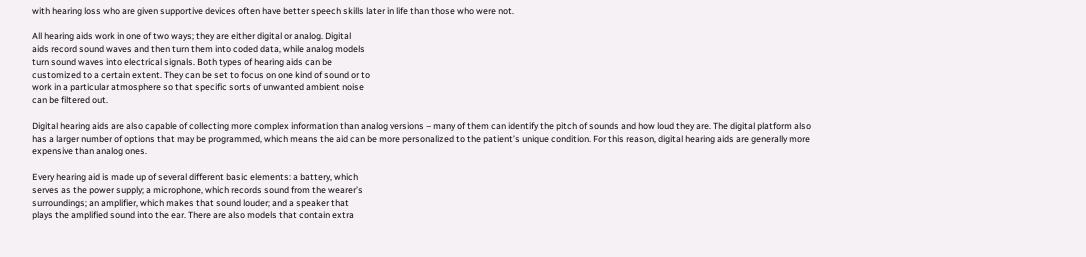with hearing loss who are given supportive devices often have better speech skills later in life than those who were not.

All hearing aids work in one of two ways; they are either digital or analog. Digital
aids record sound waves and then turn them into coded data, while analog models
turn sound waves into electrical signals. Both types of hearing aids can be
customized to a certain extent. They can be set to focus on one kind of sound or to
work in a particular atmosphere so that specific sorts of unwanted ambient noise
can be filtered out.

Digital hearing aids are also capable of collecting more complex information than analog versions – many of them can identify the pitch of sounds and how loud they are. The digital platform also has a larger number of options that may be programmed, which means the aid can be more personalized to the patient’s unique condition. For this reason, digital hearing aids are generally more expensive than analog ones.

Every hearing aid is made up of several different basic elements: a battery, which
serves as the power supply; a microphone, which records sound from the wearer’s
surroundings; an amplifier, which makes that sound louder; and a speaker that
plays the amplified sound into the ear. There are also models that contain extra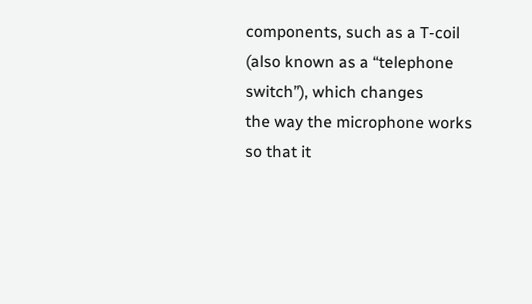components, such as a T-coil (also known as a “telephone switch”), which changes
the way the microphone works so that it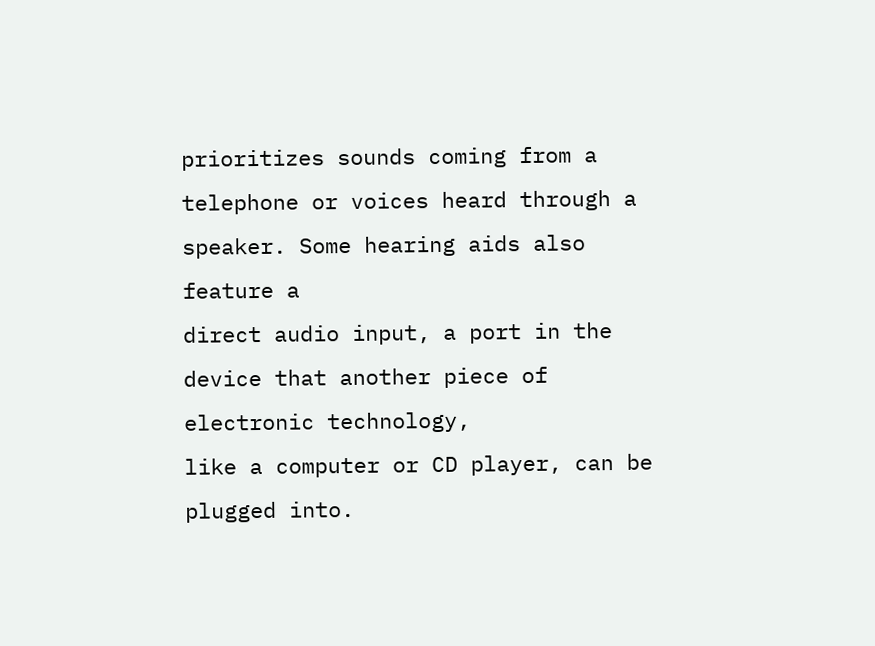prioritizes sounds coming from a
telephone or voices heard through a speaker. Some hearing aids also feature a
direct audio input, a port in the device that another piece of electronic technology,
like a computer or CD player, can be plugged into.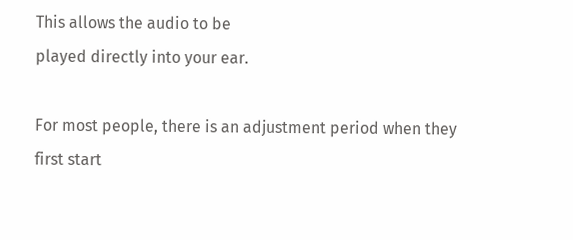This allows the audio to be
played directly into your ear.

For most people, there is an adjustment period when they first start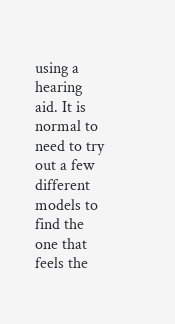using a hearing
aid. It is normal to need to try out a few different models to find the one that feels the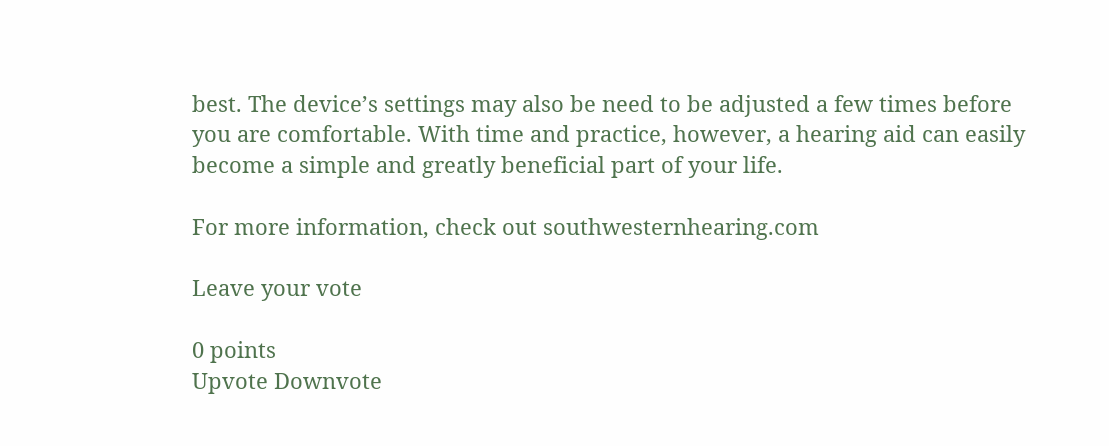best. The device’s settings may also be need to be adjusted a few times before
you are comfortable. With time and practice, however, a hearing aid can easily
become a simple and greatly beneficial part of your life.

For more information, check out southwesternhearing.com

Leave your vote

0 points
Upvote Downvote